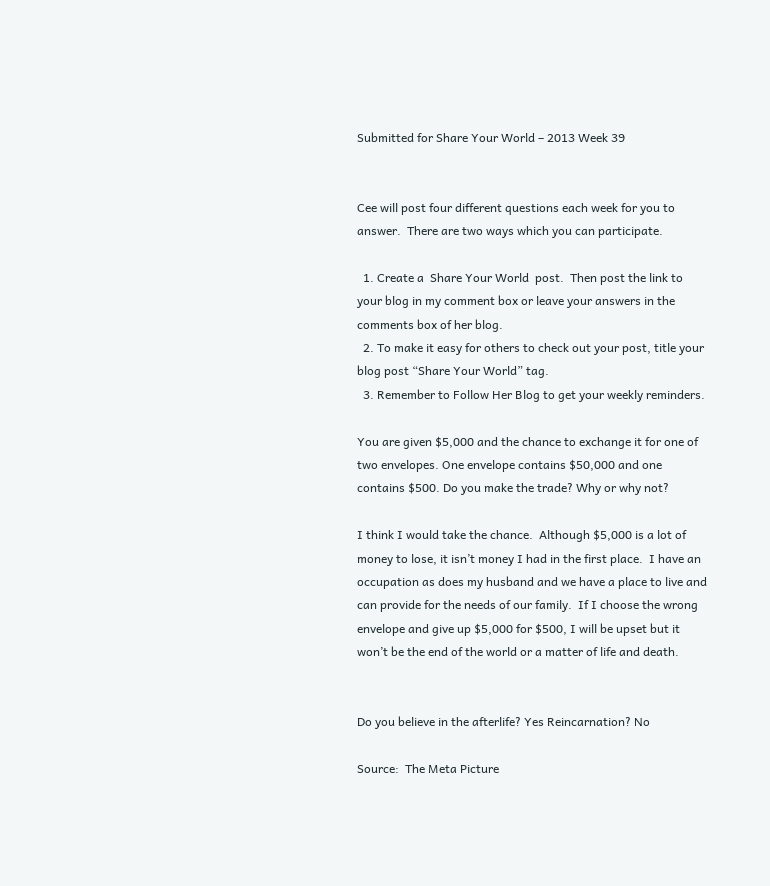Submitted for Share Your World – 2013 Week 39


Cee will post four different questions each week for you to answer.  There are two ways which you can participate.

  1. Create a  Share Your World  post.  Then post the link to your blog in my comment box or leave your answers in the comments box of her blog.
  2. To make it easy for others to check out your post, title your blog post “Share Your World” tag.
  3. Remember to Follow Her Blog to get your weekly reminders.

You are given $5,000 and the chance to exchange it for one of two envelopes. One envelope contains $50,000 and one contains $500. Do you make the trade? Why or why not?

I think I would take the chance.  Although $5,000 is a lot of money to lose, it isn’t money I had in the first place.  I have an occupation as does my husband and we have a place to live and can provide for the needs of our family.  If I choose the wrong envelope and give up $5,000 for $500, I will be upset but it won’t be the end of the world or a matter of life and death.


Do you believe in the afterlife? Yes Reincarnation? No

Source:  The Meta Picture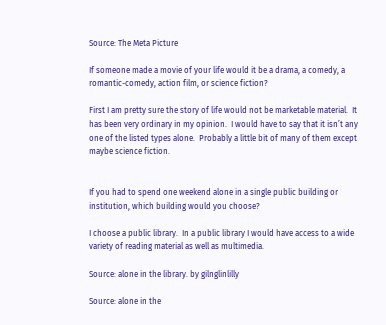Source: The Meta Picture

If someone made a movie of your life would it be a drama, a comedy, a romantic-comedy, action film, or science fiction?

First I am pretty sure the story of life would not be marketable material.  It has been very ordinary in my opinion.  I would have to say that it isn’t any one of the listed types alone.  Probably a little bit of many of them except maybe science fiction.


If you had to spend one weekend alone in a single public building or institution, which building would you choose?

I choose a public library.  In a public library I would have access to a wide variety of reading material as well as multimedia.

Source: alone in the library. by gilnglinlilly

Source: alone in the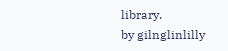library.
by gilnglinlilly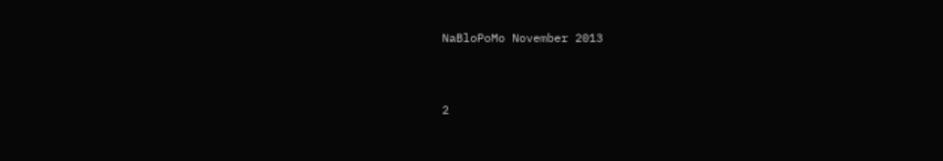NaBloPoMo November 2013


2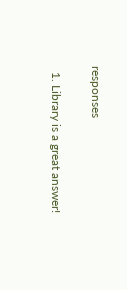responses

  1. Library is a great answer!